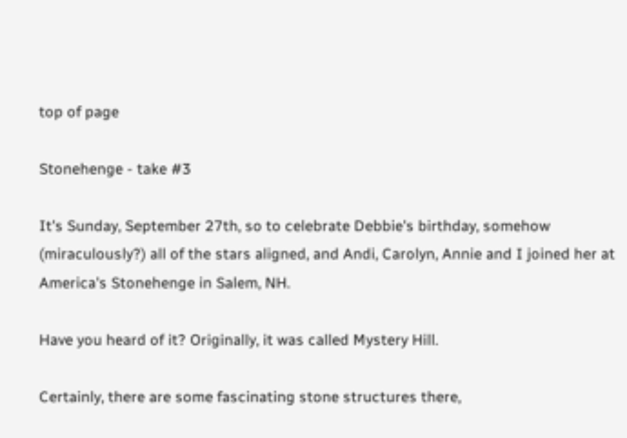top of page

Stonehenge - take #3

It's Sunday, September 27th, so to celebrate Debbie's birthday, somehow (miraculously?) all of the stars aligned, and Andi, Carolyn, Annie and I joined her at America's Stonehenge in Salem, NH.

Have you heard of it? Originally, it was called Mystery Hill.

Certainly, there are some fascinating stone structures there,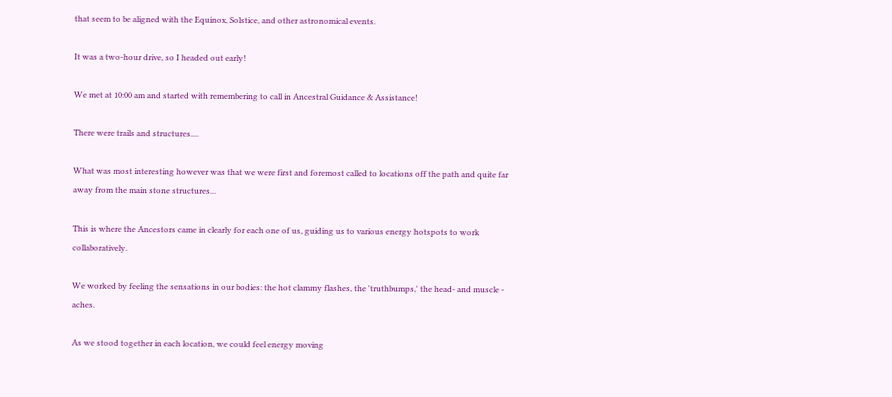that seem to be aligned with the Equinox, Solstice, and other astronomical events.

It was a two-hour drive, so I headed out early!

We met at 10:00 am and started with remembering to call in Ancestral Guidance & Assistance!

There were trails and structures....

What was most interesting however was that we were first and foremost called to locations off the path and quite far away from the main stone structures...

This is where the Ancestors came in clearly for each one of us, guiding us to various energy hotspots to work collaboratively.

We worked by feeling the sensations in our bodies: the hot clammy flashes, the 'truthbumps,' the head- and muscle - aches.

As we stood together in each location, we could feel energy moving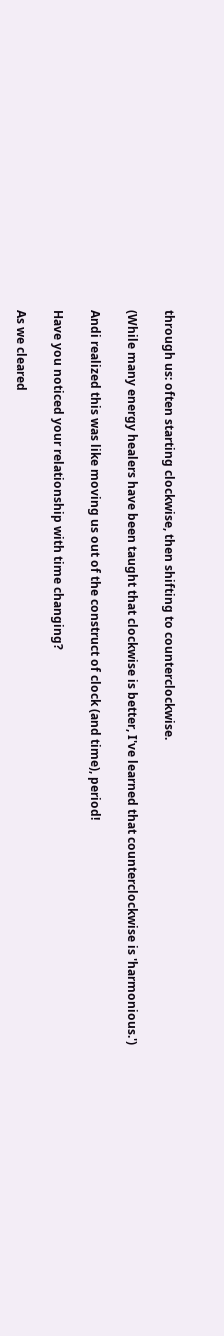through us: often starting clockwise, then shifting to counterclockwise.

(While many energy healers have been taught that clockwise is better, I've learned that counterclockwise is 'harmonious.')

Andi realized this was like moving us out of the construct of clock (and time), period!

Have you noticed your relationship with time changing?

As we cleared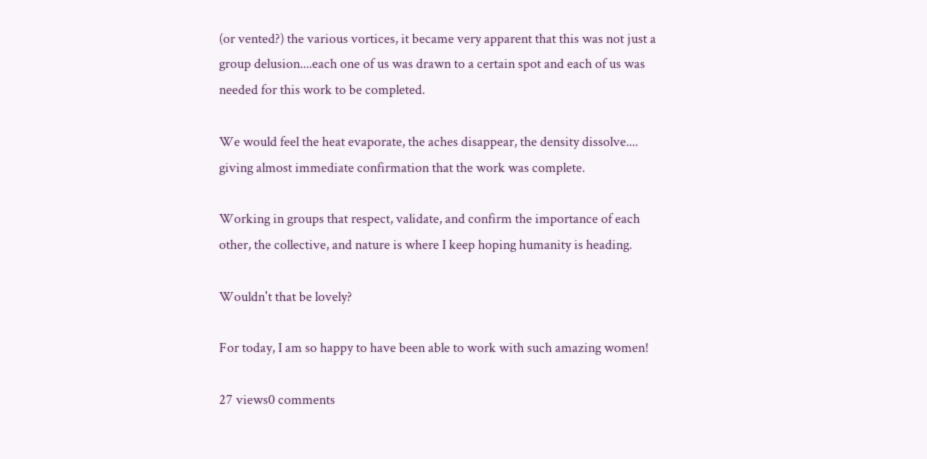(or vented?) the various vortices, it became very apparent that this was not just a group delusion....each one of us was drawn to a certain spot and each of us was needed for this work to be completed.

We would feel the heat evaporate, the aches disappear, the density dissolve.... giving almost immediate confirmation that the work was complete.

Working in groups that respect, validate, and confirm the importance of each other, the collective, and nature is where I keep hoping humanity is heading.

Wouldn't that be lovely?

For today, I am so happy to have been able to work with such amazing women!

27 views0 comments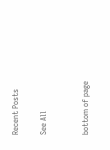Recent Posts

See All


bottom of page